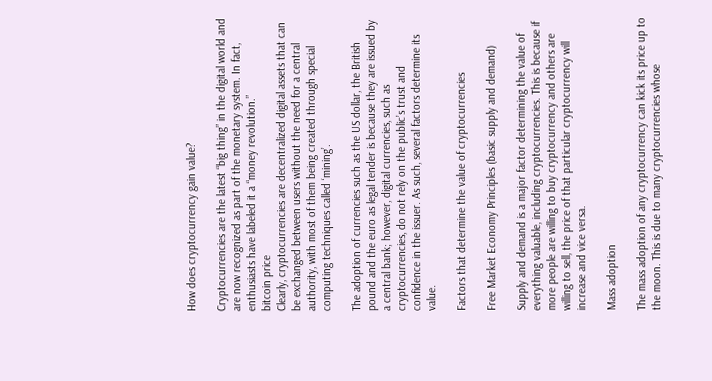How does cryptocurrency gain value?

Cryptocurrencies are the latest “big thing” in the digital world and are now recognized as part of the monetary system. In fact, enthusiasts have labeled it a “money revolution.”
bitcoin price
Clearly, cryptocurrencies are decentralized digital assets that can be exchanged between users without the need for a central authority, with most of them being created through special computing techniques called ‘mining’.

The adoption of currencies such as the US dollar, the British pound and the euro as legal tender is because they are issued by a central bank; however, digital currencies, such as cryptocurrencies, do not rely on the public’s trust and confidence in the issuer. As such, several factors determine its value.

Factors that determine the value of cryptocurrencies

Free Market Economy Principles (basic supply and demand)

Supply and demand is a major factor determining the value of everything valuable, including cryptocurrencies. This is because if more people are willing to buy cryptocurrency and others are willing to sell, the price of that particular cryptocurrency will increase and vice versa.

Mass adoption

The mass adoption of any cryptocurrency can kick its price up to the moon. This is due to many cryptocurrencies whose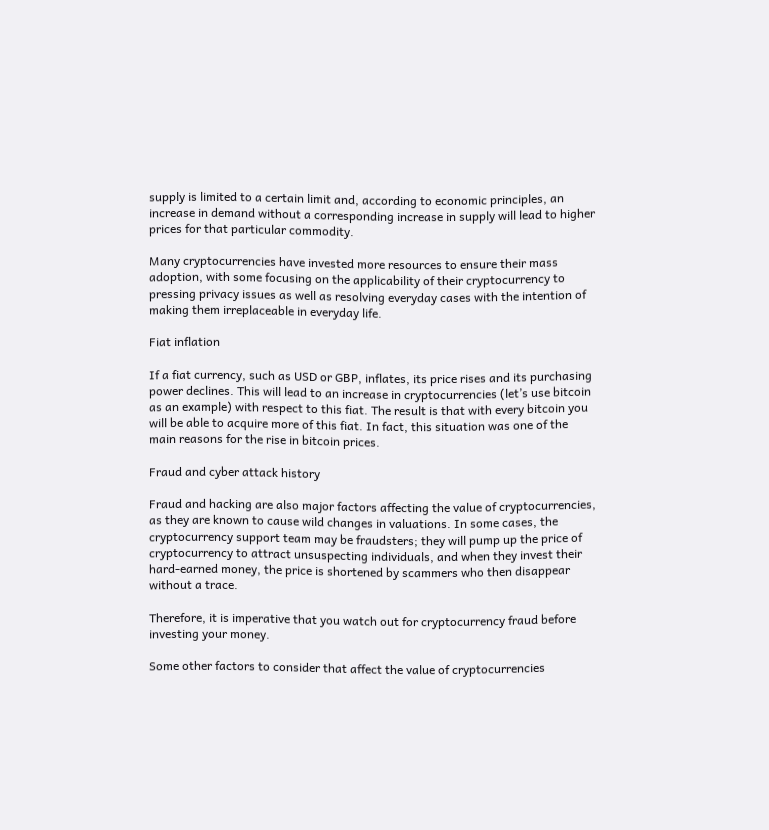supply is limited to a certain limit and, according to economic principles, an increase in demand without a corresponding increase in supply will lead to higher prices for that particular commodity.

Many cryptocurrencies have invested more resources to ensure their mass adoption, with some focusing on the applicability of their cryptocurrency to pressing privacy issues as well as resolving everyday cases with the intention of making them irreplaceable in everyday life.

Fiat inflation

If a fiat currency, such as USD or GBP, inflates, its price rises and its purchasing power declines. This will lead to an increase in cryptocurrencies (let’s use bitcoin as an example) with respect to this fiat. The result is that with every bitcoin you will be able to acquire more of this fiat. In fact, this situation was one of the main reasons for the rise in bitcoin prices.

Fraud and cyber attack history

Fraud and hacking are also major factors affecting the value of cryptocurrencies, as they are known to cause wild changes in valuations. In some cases, the cryptocurrency support team may be fraudsters; they will pump up the price of cryptocurrency to attract unsuspecting individuals, and when they invest their hard-earned money, the price is shortened by scammers who then disappear without a trace.

Therefore, it is imperative that you watch out for cryptocurrency fraud before investing your money.

Some other factors to consider that affect the value of cryptocurrencies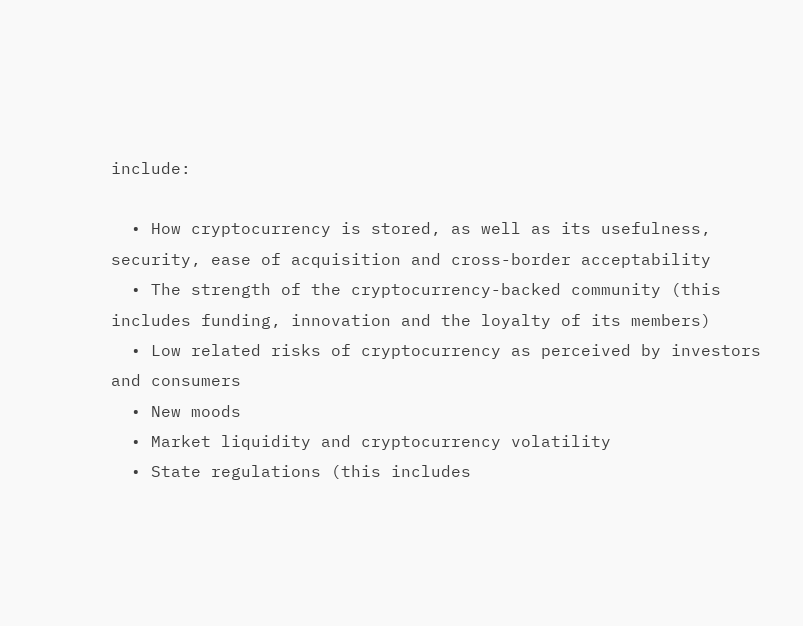include:

  • How cryptocurrency is stored, as well as its usefulness, security, ease of acquisition and cross-border acceptability
  • The strength of the cryptocurrency-backed community (this includes funding, innovation and the loyalty of its members)
  • Low related risks of cryptocurrency as perceived by investors and consumers
  • New moods
  • Market liquidity and cryptocurrency volatility
  • State regulations (this includes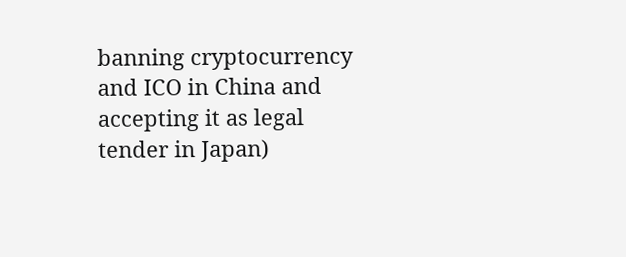banning cryptocurrency and ICO in China and accepting it as legal tender in Japan)